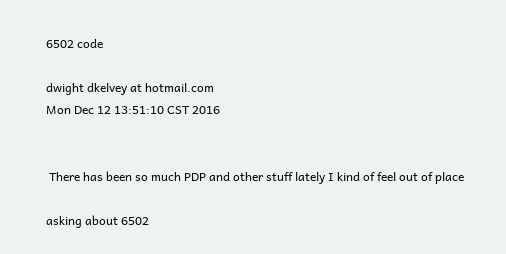6502 code

dwight dkelvey at hotmail.com
Mon Dec 12 13:51:10 CST 2016


 There has been so much PDP and other stuff lately I kind of feel out of place

asking about 6502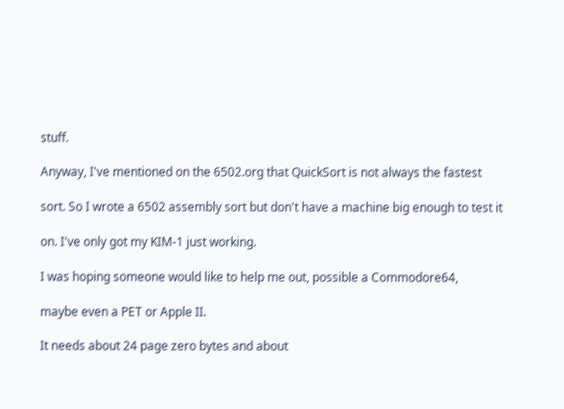stuff.

Anyway, I've mentioned on the 6502.org that QuickSort is not always the fastest

sort. So I wrote a 6502 assembly sort but don't have a machine big enough to test it

on. I've only got my KIM-1 just working.

I was hoping someone would like to help me out, possible a Commodore64,

maybe even a PET or Apple II.

It needs about 24 page zero bytes and about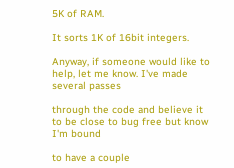5K of RAM.

It sorts 1K of 16bit integers.

Anyway, if someone would like to help, let me know. I've made several passes

through the code and believe it to be close to bug free but know I'm bound

to have a couple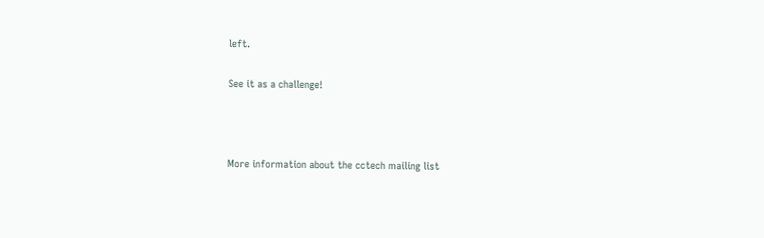left.

See it as a challenge!



More information about the cctech mailing list